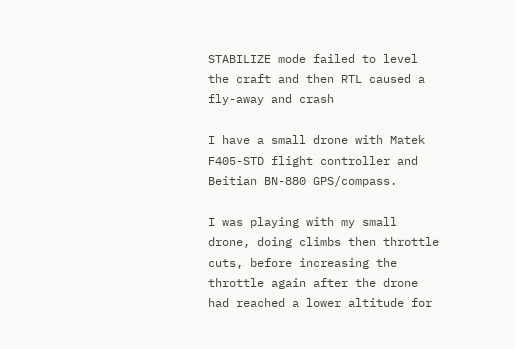STABILIZE mode failed to level the craft and then RTL caused a fly-away and crash

I have a small drone with Matek F405-STD flight controller and Beitian BN-880 GPS/compass.

I was playing with my small drone, doing climbs then throttle cuts, before increasing the throttle again after the drone had reached a lower altitude for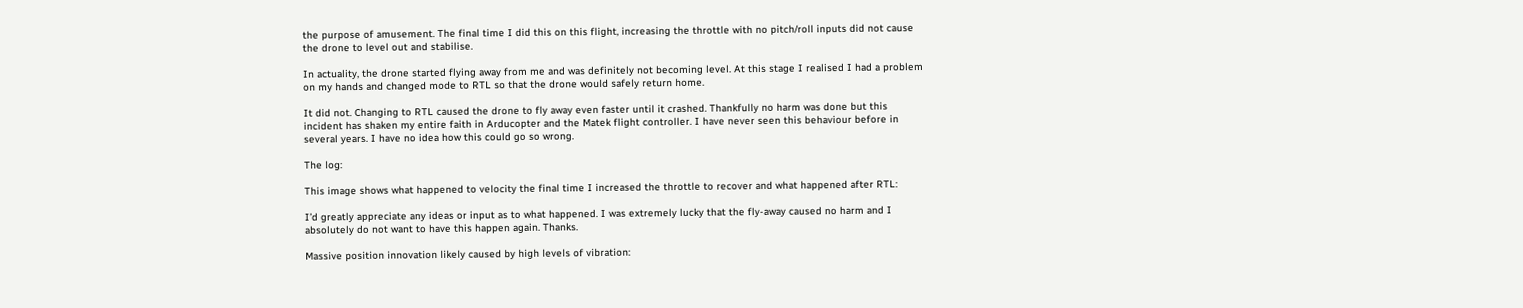the purpose of amusement. The final time I did this on this flight, increasing the throttle with no pitch/roll inputs did not cause the drone to level out and stabilise.

In actuality, the drone started flying away from me and was definitely not becoming level. At this stage I realised I had a problem on my hands and changed mode to RTL so that the drone would safely return home.

It did not. Changing to RTL caused the drone to fly away even faster until it crashed. Thankfully no harm was done but this incident has shaken my entire faith in Arducopter and the Matek flight controller. I have never seen this behaviour before in several years. I have no idea how this could go so wrong.

The log:

This image shows what happened to velocity the final time I increased the throttle to recover and what happened after RTL:

I’d greatly appreciate any ideas or input as to what happened. I was extremely lucky that the fly-away caused no harm and I absolutely do not want to have this happen again. Thanks.

Massive position innovation likely caused by high levels of vibration: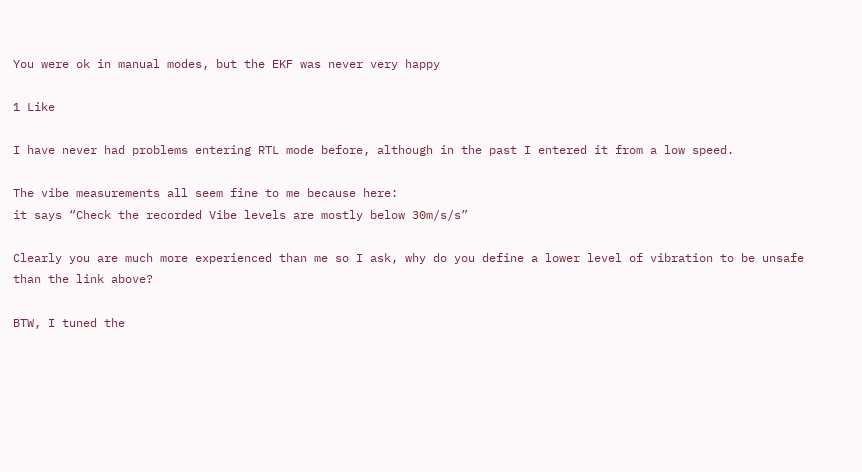You were ok in manual modes, but the EKF was never very happy

1 Like

I have never had problems entering RTL mode before, although in the past I entered it from a low speed.

The vibe measurements all seem fine to me because here:
it says “Check the recorded Vibe levels are mostly below 30m/s/s”

Clearly you are much more experienced than me so I ask, why do you define a lower level of vibration to be unsafe than the link above?

BTW, I tuned the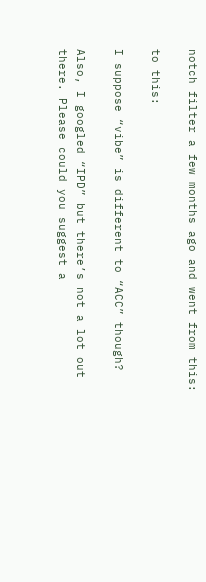notch filter a few months ago and went from this:

to this:

I suppose “vibe” is different to “ACC” though?

Also, I googled “IPD” but there’s not a lot out there. Please could you suggest a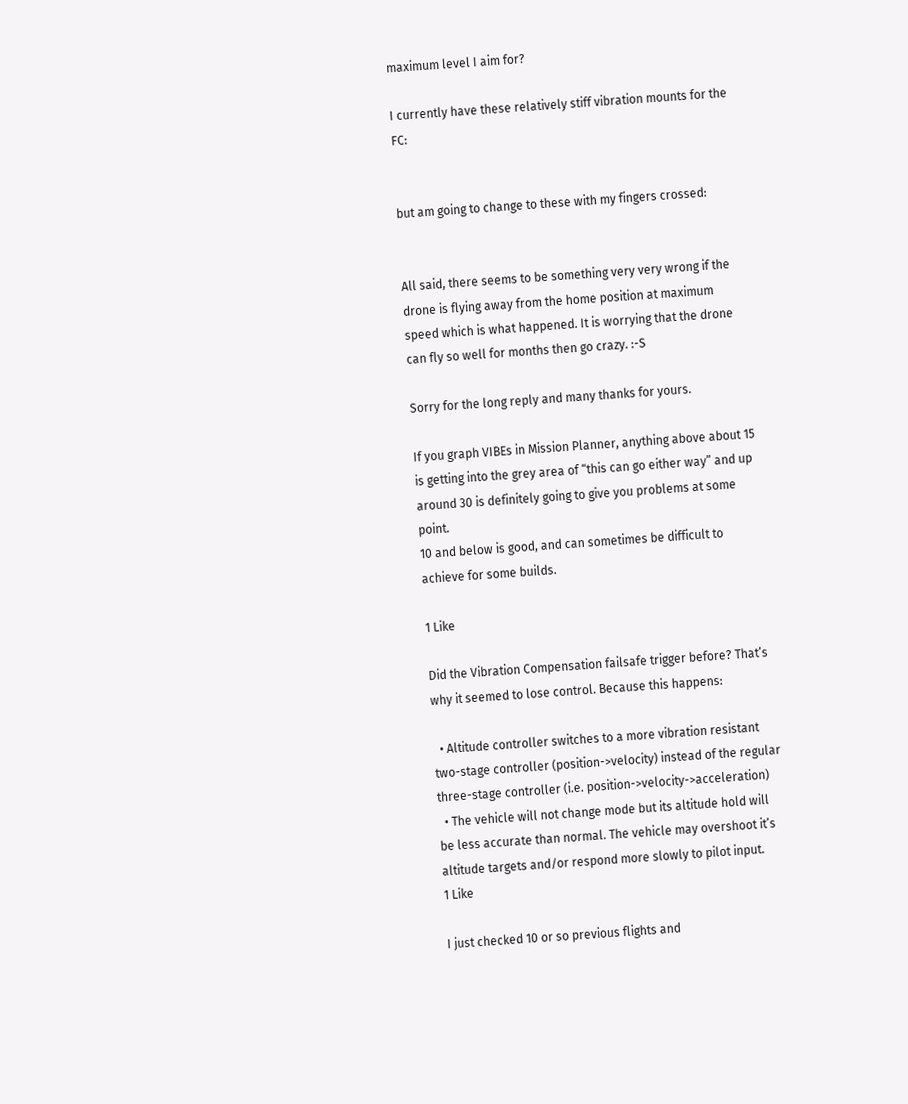maximum level I aim for?

I currently have these relatively stiff vibration mounts for the FC:


but am going to change to these with my fingers crossed:


All said, there seems to be something very very wrong if the drone is flying away from the home position at maximum speed which is what happened. It is worrying that the drone can fly so well for months then go crazy. :-S

Sorry for the long reply and many thanks for yours.

If you graph VIBEs in Mission Planner, anything above about 15 is getting into the grey area of “this can go either way” and up around 30 is definitely going to give you problems at some point.
10 and below is good, and can sometimes be difficult to achieve for some builds.

1 Like

Did the Vibration Compensation failsafe trigger before? That’s why it seemed to lose control. Because this happens:

  • Altitude controller switches to a more vibration resistant two-stage controller (position->velocity) instead of the regular three-stage controller (i.e. position->velocity->acceleration)
  • The vehicle will not change mode but its altitude hold will be less accurate than normal. The vehicle may overshoot it’s altitude targets and/or respond more slowly to pilot input.
1 Like

I just checked 10 or so previous flights and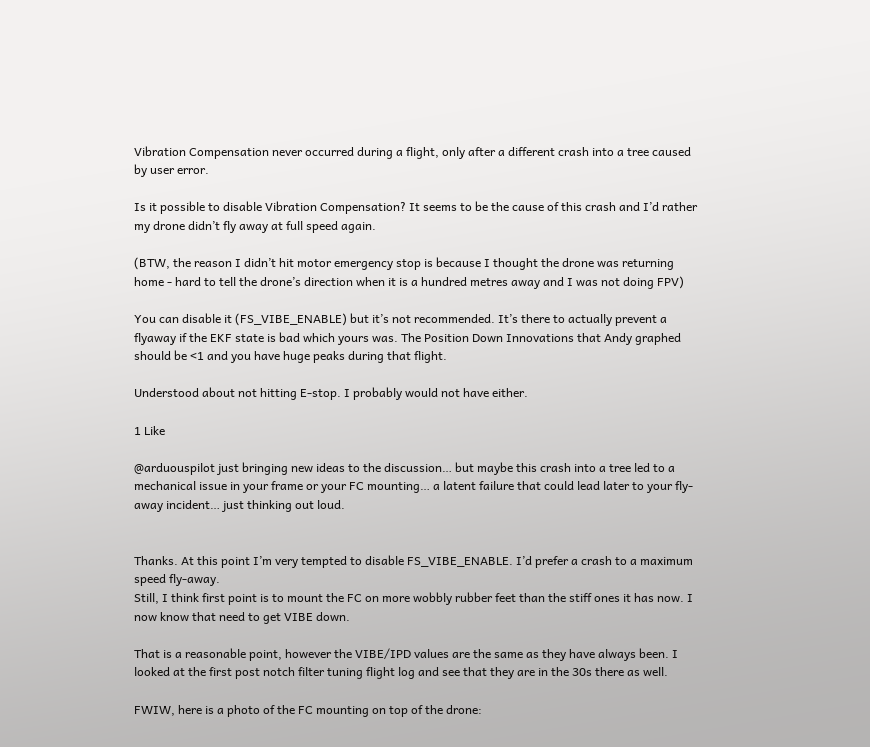Vibration Compensation never occurred during a flight, only after a different crash into a tree caused by user error.

Is it possible to disable Vibration Compensation? It seems to be the cause of this crash and I’d rather my drone didn’t fly away at full speed again.

(BTW, the reason I didn’t hit motor emergency stop is because I thought the drone was returning home - hard to tell the drone’s direction when it is a hundred metres away and I was not doing FPV)

You can disable it (FS_VIBE_ENABLE) but it’s not recommended. It’s there to actually prevent a flyaway if the EKF state is bad which yours was. The Position Down Innovations that Andy graphed should be <1 and you have huge peaks during that flight.

Understood about not hitting E-stop. I probably would not have either.

1 Like

@arduouspilot just bringing new ideas to the discussion… but maybe this crash into a tree led to a mechanical issue in your frame or your FC mounting… a latent failure that could lead later to your fly-away incident… just thinking out loud.


Thanks. At this point I’m very tempted to disable FS_VIBE_ENABLE. I’d prefer a crash to a maximum speed fly-away.
Still, I think first point is to mount the FC on more wobbly rubber feet than the stiff ones it has now. I now know that need to get VIBE down.

That is a reasonable point, however the VIBE/IPD values are the same as they have always been. I looked at the first post notch filter tuning flight log and see that they are in the 30s there as well.

FWIW, here is a photo of the FC mounting on top of the drone: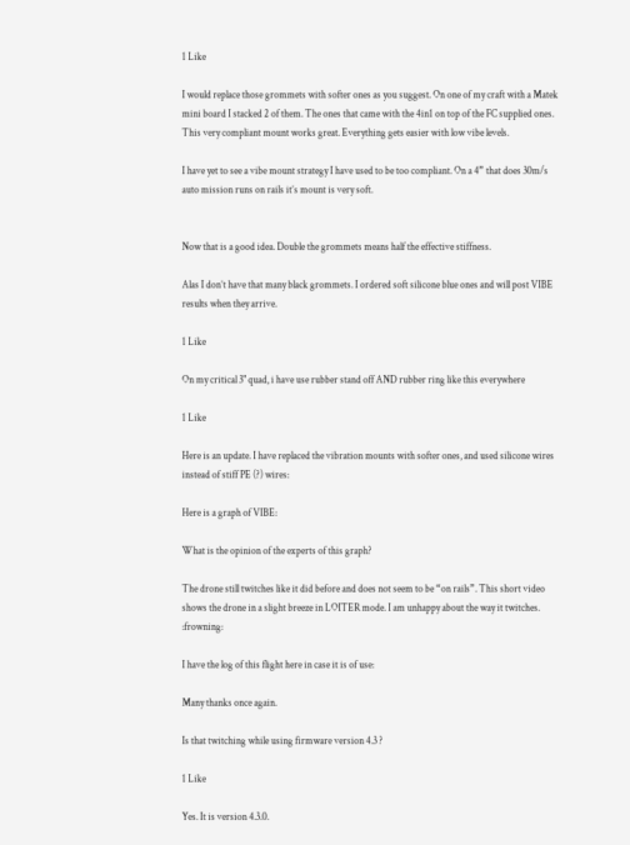1 Like

I would replace those grommets with softer ones as you suggest. On one of my craft with a Matek mini board I stacked 2 of them. The ones that came with the 4in1 on top of the FC supplied ones. This very compliant mount works great. Everything gets easier with low vibe levels.

I have yet to see a vibe mount strategy I have used to be too compliant. On a 4” that does 30m/s auto mission runs on rails it’s mount is very soft.


Now that is a good idea. Double the grommets means half the effective stiffness.

Alas I don’t have that many black grommets. I ordered soft silicone blue ones and will post VIBE results when they arrive.

1 Like

On my critical 3" quad, i have use rubber stand off AND rubber ring like this everywhere

1 Like

Here is an update. I have replaced the vibration mounts with softer ones, and used silicone wires instead of stiff PE (?) wires:

Here is a graph of VIBE:

What is the opinion of the experts of this graph?

The drone still twitches like it did before and does not seem to be “on rails”. This short video shows the drone in a slight breeze in LOITER mode. I am unhappy about the way it twitches. :frowning:

I have the log of this flight here in case it is of use:

Many thanks once again.

Is that twitching while using firmware version 4.3 ?

1 Like

Yes. It is version 4.3.0.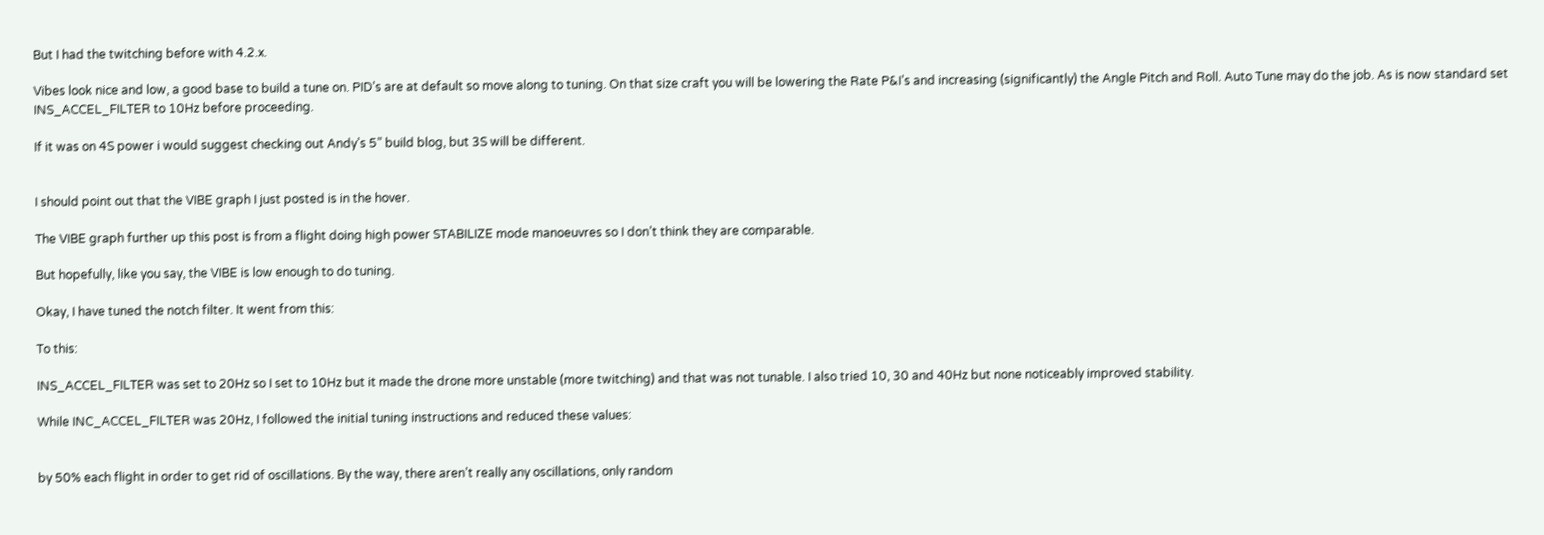But I had the twitching before with 4.2.x.

Vibes look nice and low, a good base to build a tune on. PID’s are at default so move along to tuning. On that size craft you will be lowering the Rate P&I’s and increasing (significantly) the Angle Pitch and Roll. Auto Tune may do the job. As is now standard set INS_ACCEL_FILTER to 10Hz before proceeding.

If it was on 4S power i would suggest checking out Andy’s 5” build blog, but 3S will be different.


I should point out that the VIBE graph I just posted is in the hover.

The VIBE graph further up this post is from a flight doing high power STABILIZE mode manoeuvres so I don’t think they are comparable.

But hopefully, like you say, the VIBE is low enough to do tuning.

Okay, I have tuned the notch filter. It went from this:

To this:

INS_ACCEL_FILTER was set to 20Hz so I set to 10Hz but it made the drone more unstable (more twitching) and that was not tunable. I also tried 10, 30 and 40Hz but none noticeably improved stability.

While INC_ACCEL_FILTER was 20Hz, I followed the initial tuning instructions and reduced these values:


by 50% each flight in order to get rid of oscillations. By the way, there aren’t really any oscillations, only random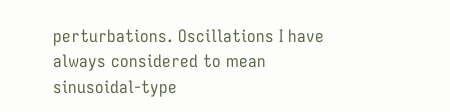perturbations. Oscillations I have always considered to mean sinusoidal-type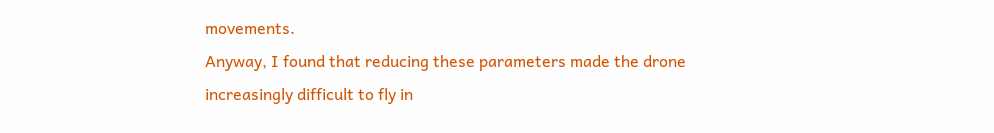movements.
Anyway, I found that reducing these parameters made the drone increasingly difficult to fly in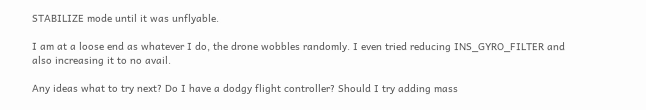STABILIZE mode until it was unflyable.

I am at a loose end as whatever I do, the drone wobbles randomly. I even tried reducing INS_GYRO_FILTER and also increasing it to no avail.

Any ideas what to try next? Do I have a dodgy flight controller? Should I try adding mass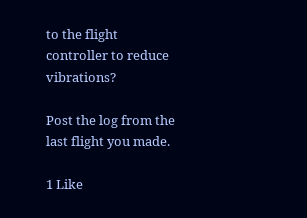to the flight controller to reduce vibrations?

Post the log from the last flight you made.

1 Like